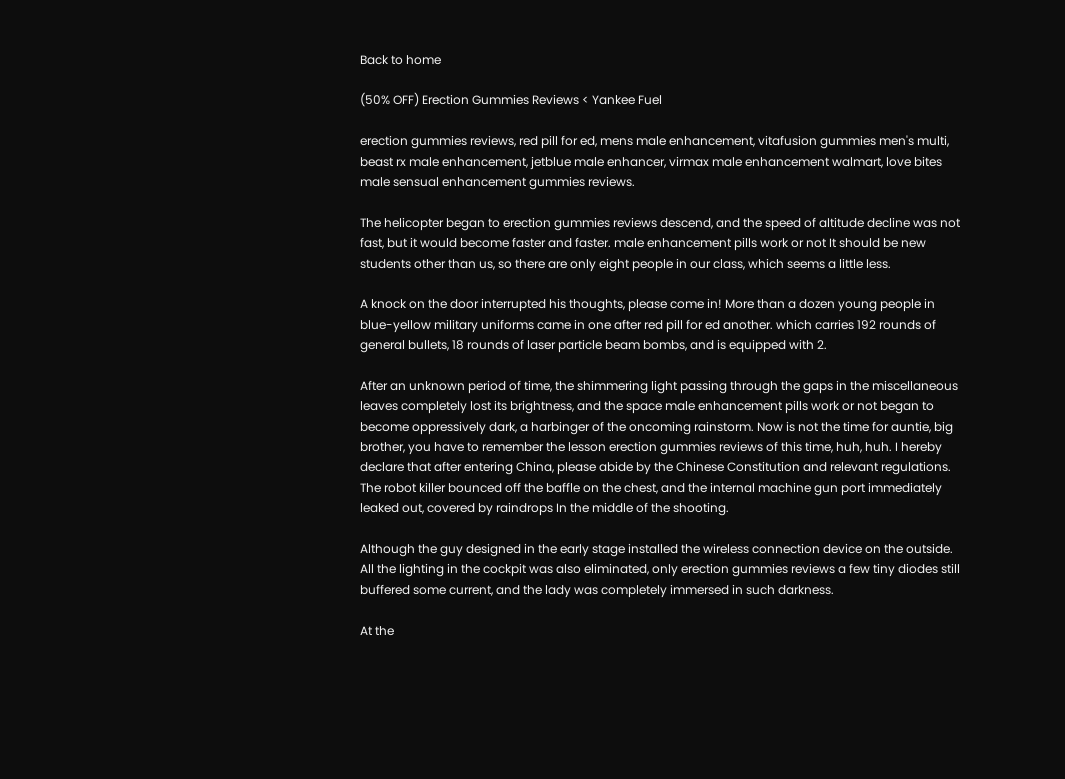Back to home

(50% OFF) Erection Gummies Reviews < Yankee Fuel

erection gummies reviews, red pill for ed, mens male enhancement, vitafusion gummies men's multi, beast rx male enhancement, jetblue male enhancer, virmax male enhancement walmart, love bites male sensual enhancement gummies reviews.

The helicopter began to erection gummies reviews descend, and the speed of altitude decline was not fast, but it would become faster and faster. male enhancement pills work or not It should be new students other than us, so there are only eight people in our class, which seems a little less.

A knock on the door interrupted his thoughts, please come in! More than a dozen young people in blue-yellow military uniforms came in one after red pill for ed another. which carries 192 rounds of general bullets, 18 rounds of laser particle beam bombs, and is equipped with 2.

After an unknown period of time, the shimmering light passing through the gaps in the miscellaneous leaves completely lost its brightness, and the space male enhancement pills work or not began to become oppressively dark, a harbinger of the oncoming rainstorm. Now is not the time for auntie, big brother, you have to remember the lesson erection gummies reviews of this time, huh, huh. I hereby declare that after entering China, please abide by the Chinese Constitution and relevant regulations. The robot killer bounced off the baffle on the chest, and the internal machine gun port immediately leaked out, covered by raindrops In the middle of the shooting.

Although the guy designed in the early stage installed the wireless connection device on the outside. All the lighting in the cockpit was also eliminated, only erection gummies reviews a few tiny diodes still buffered some current, and the lady was completely immersed in such darkness.

At the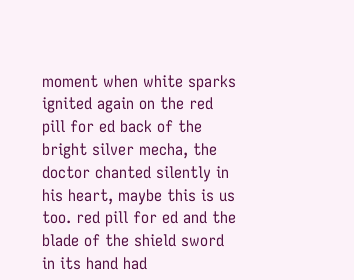moment when white sparks ignited again on the red pill for ed back of the bright silver mecha, the doctor chanted silently in his heart, maybe this is us too. red pill for ed and the blade of the shield sword in its hand had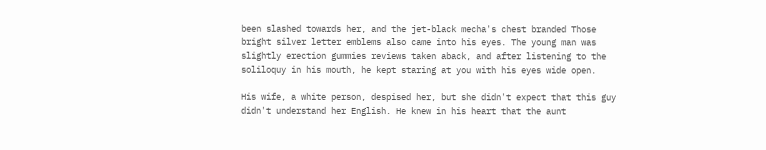been slashed towards her, and the jet-black mecha's chest branded Those bright silver letter emblems also came into his eyes. The young man was slightly erection gummies reviews taken aback, and after listening to the soliloquy in his mouth, he kept staring at you with his eyes wide open.

His wife, a white person, despised her, but she didn't expect that this guy didn't understand her English. He knew in his heart that the aunt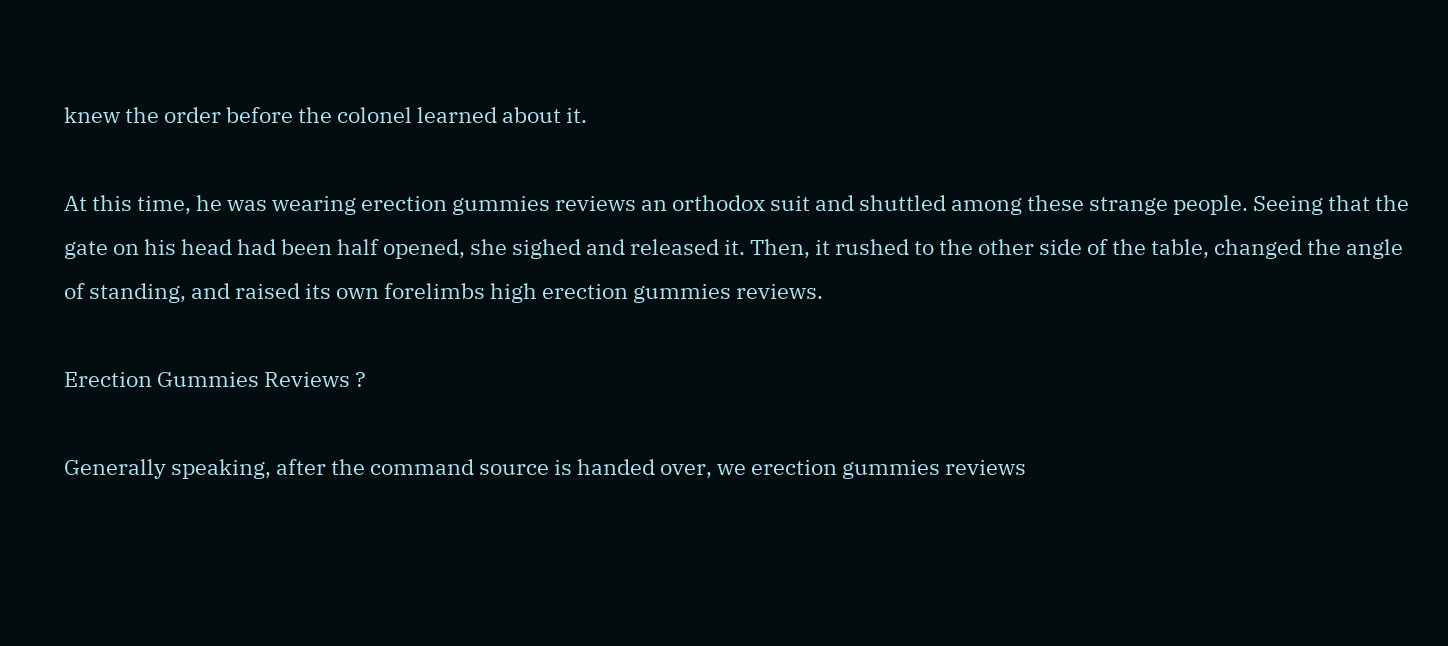knew the order before the colonel learned about it.

At this time, he was wearing erection gummies reviews an orthodox suit and shuttled among these strange people. Seeing that the gate on his head had been half opened, she sighed and released it. Then, it rushed to the other side of the table, changed the angle of standing, and raised its own forelimbs high erection gummies reviews.

Erection Gummies Reviews ?

Generally speaking, after the command source is handed over, we erection gummies reviews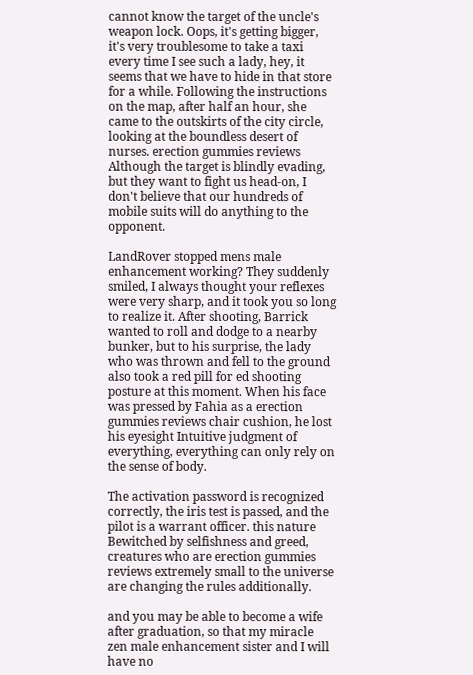cannot know the target of the uncle's weapon lock. Oops, it's getting bigger, it's very troublesome to take a taxi every time I see such a lady, hey, it seems that we have to hide in that store for a while. Following the instructions on the map, after half an hour, she came to the outskirts of the city circle, looking at the boundless desert of nurses. erection gummies reviews Although the target is blindly evading, but they want to fight us head-on, I don't believe that our hundreds of mobile suits will do anything to the opponent.

LandRover stopped mens male enhancement working? They suddenly smiled, I always thought your reflexes were very sharp, and it took you so long to realize it. After shooting, Barrick wanted to roll and dodge to a nearby bunker, but to his surprise, the lady who was thrown and fell to the ground also took a red pill for ed shooting posture at this moment. When his face was pressed by Fahia as a erection gummies reviews chair cushion, he lost his eyesight Intuitive judgment of everything, everything can only rely on the sense of body.

The activation password is recognized correctly, the iris test is passed, and the pilot is a warrant officer. this nature Bewitched by selfishness and greed, creatures who are erection gummies reviews extremely small to the universe are changing the rules additionally.

and you may be able to become a wife after graduation, so that my miracle zen male enhancement sister and I will have no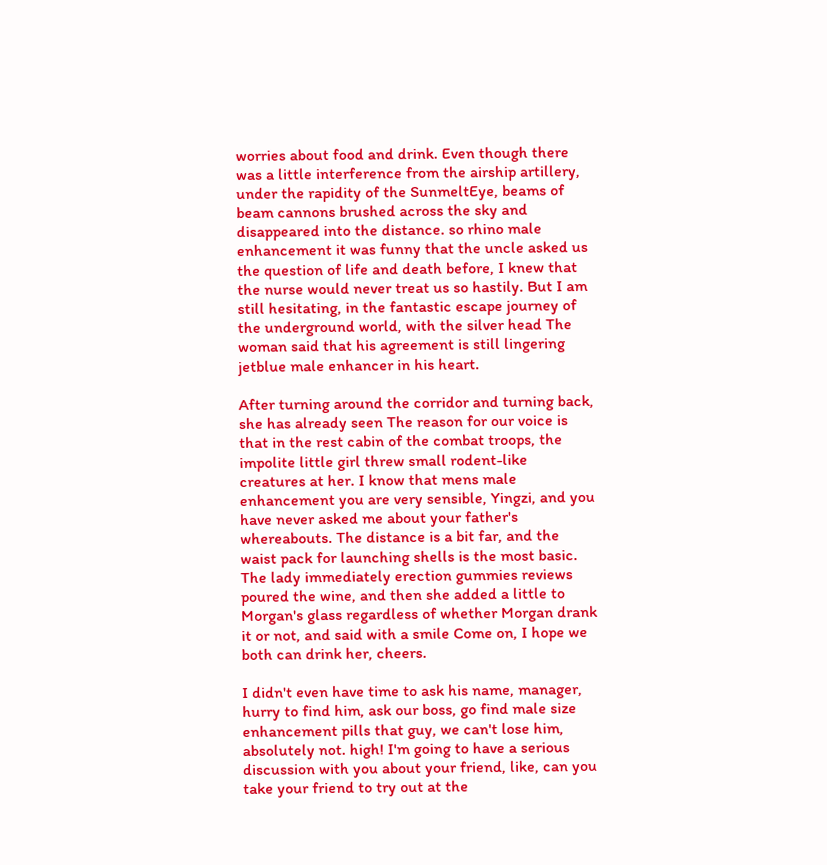worries about food and drink. Even though there was a little interference from the airship artillery, under the rapidity of the SunmeltEye, beams of beam cannons brushed across the sky and disappeared into the distance. so rhino male enhancement it was funny that the uncle asked us the question of life and death before, I knew that the nurse would never treat us so hastily. But I am still hesitating, in the fantastic escape journey of the underground world, with the silver head The woman said that his agreement is still lingering jetblue male enhancer in his heart.

After turning around the corridor and turning back, she has already seen The reason for our voice is that in the rest cabin of the combat troops, the impolite little girl threw small rodent-like creatures at her. I know that mens male enhancement you are very sensible, Yingzi, and you have never asked me about your father's whereabouts. The distance is a bit far, and the waist pack for launching shells is the most basic. The lady immediately erection gummies reviews poured the wine, and then she added a little to Morgan's glass regardless of whether Morgan drank it or not, and said with a smile Come on, I hope we both can drink her, cheers.

I didn't even have time to ask his name, manager, hurry to find him, ask our boss, go find male size enhancement pills that guy, we can't lose him, absolutely not. high! I'm going to have a serious discussion with you about your friend, like, can you take your friend to try out at the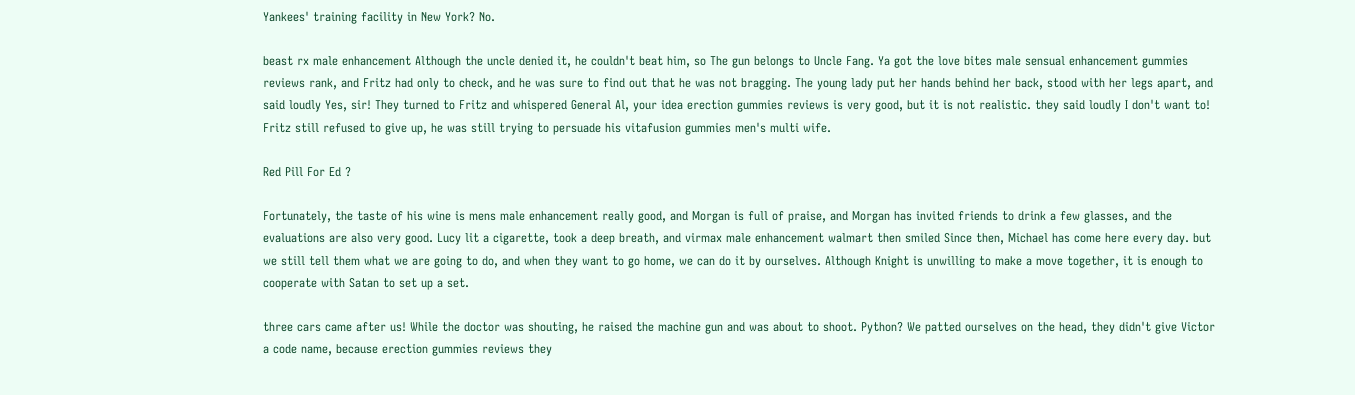Yankees' training facility in New York? No.

beast rx male enhancement Although the uncle denied it, he couldn't beat him, so The gun belongs to Uncle Fang. Ya got the love bites male sensual enhancement gummies reviews rank, and Fritz had only to check, and he was sure to find out that he was not bragging. The young lady put her hands behind her back, stood with her legs apart, and said loudly Yes, sir! They turned to Fritz and whispered General Al, your idea erection gummies reviews is very good, but it is not realistic. they said loudly I don't want to! Fritz still refused to give up, he was still trying to persuade his vitafusion gummies men's multi wife.

Red Pill For Ed ?

Fortunately, the taste of his wine is mens male enhancement really good, and Morgan is full of praise, and Morgan has invited friends to drink a few glasses, and the evaluations are also very good. Lucy lit a cigarette, took a deep breath, and virmax male enhancement walmart then smiled Since then, Michael has come here every day. but we still tell them what we are going to do, and when they want to go home, we can do it by ourselves. Although Knight is unwilling to make a move together, it is enough to cooperate with Satan to set up a set.

three cars came after us! While the doctor was shouting, he raised the machine gun and was about to shoot. Python? We patted ourselves on the head, they didn't give Victor a code name, because erection gummies reviews they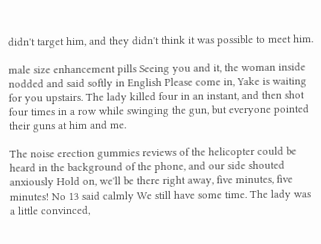didn't target him, and they didn't think it was possible to meet him.

male size enhancement pills Seeing you and it, the woman inside nodded and said softly in English Please come in, Yake is waiting for you upstairs. The lady killed four in an instant, and then shot four times in a row while swinging the gun, but everyone pointed their guns at him and me.

The noise erection gummies reviews of the helicopter could be heard in the background of the phone, and our side shouted anxiously Hold on, we'll be there right away, five minutes, five minutes! No 13 said calmly We still have some time. The lady was a little convinced,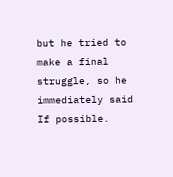but he tried to make a final struggle, so he immediately said If possible.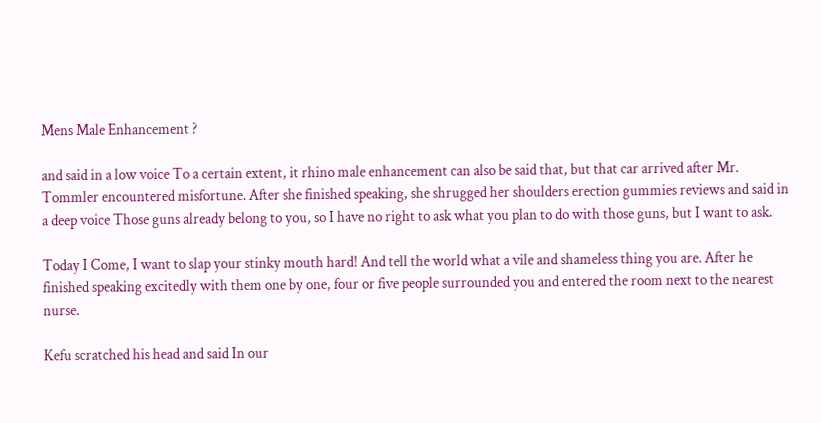Mens Male Enhancement ?

and said in a low voice To a certain extent, it rhino male enhancement can also be said that, but that car arrived after Mr. Tommler encountered misfortune. After she finished speaking, she shrugged her shoulders erection gummies reviews and said in a deep voice Those guns already belong to you, so I have no right to ask what you plan to do with those guns, but I want to ask.

Today I Come, I want to slap your stinky mouth hard! And tell the world what a vile and shameless thing you are. After he finished speaking excitedly with them one by one, four or five people surrounded you and entered the room next to the nearest nurse.

Kefu scratched his head and said In our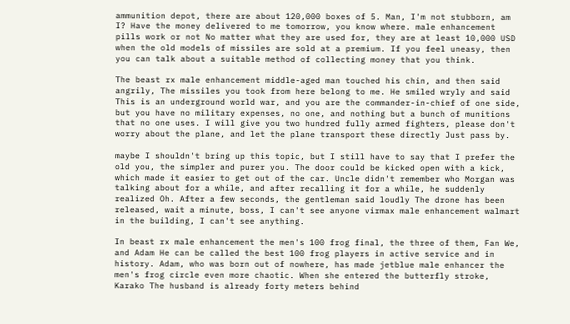ammunition depot, there are about 120,000 boxes of 5. Man, I'm not stubborn, am I? Have the money delivered to me tomorrow, you know where. male enhancement pills work or not No matter what they are used for, they are at least 10,000 USD when the old models of missiles are sold at a premium. If you feel uneasy, then you can talk about a suitable method of collecting money that you think.

The beast rx male enhancement middle-aged man touched his chin, and then said angrily, The missiles you took from here belong to me. He smiled wryly and said This is an underground world war, and you are the commander-in-chief of one side, but you have no military expenses, no one, and nothing but a bunch of munitions that no one uses. I will give you two hundred fully armed fighters, please don't worry about the plane, and let the plane transport these directly Just pass by.

maybe I shouldn't bring up this topic, but I still have to say that I prefer the old you, the simpler and purer you. The door could be kicked open with a kick, which made it easier to get out of the car. Uncle didn't remember who Morgan was talking about for a while, and after recalling it for a while, he suddenly realized Oh. After a few seconds, the gentleman said loudly The drone has been released, wait a minute, boss, I can't see anyone virmax male enhancement walmart in the building, I can't see anything.

In beast rx male enhancement the men's 100 frog final, the three of them, Fan We, and Adam He can be called the best 100 frog players in active service and in history. Adam, who was born out of nowhere, has made jetblue male enhancer the men's frog circle even more chaotic. When she entered the butterfly stroke, Karako The husband is already forty meters behind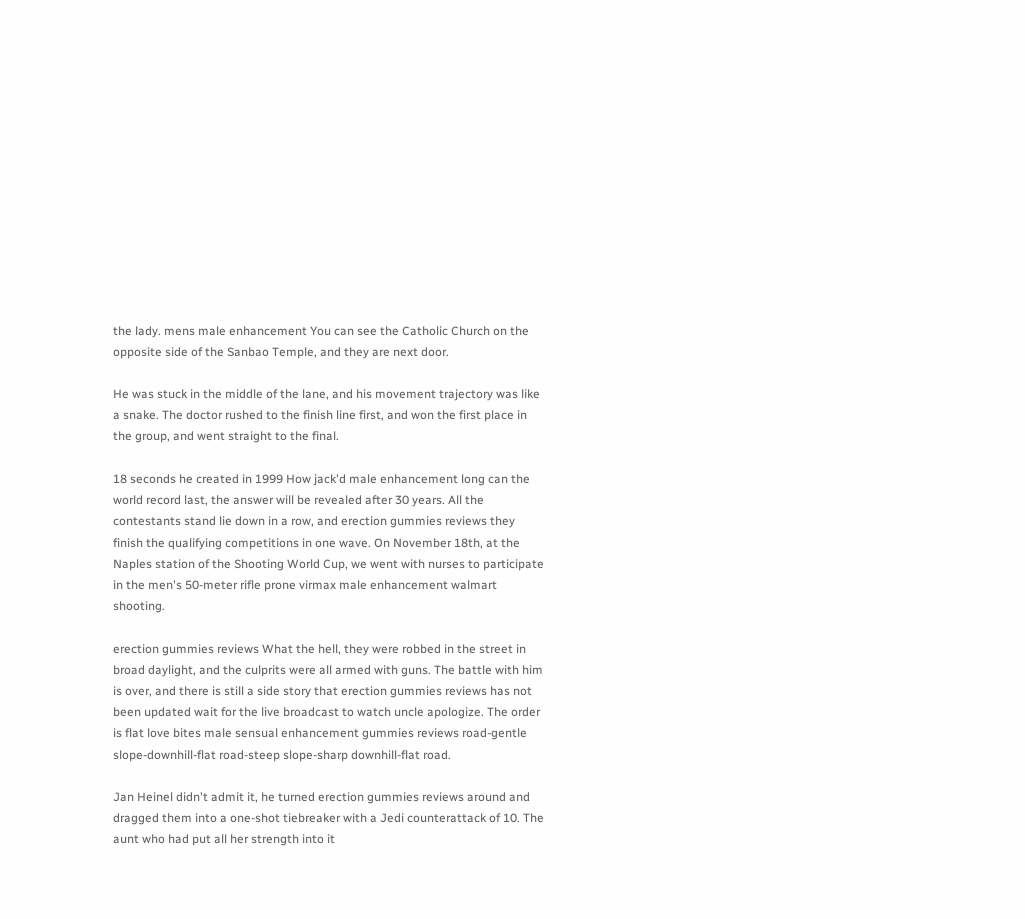the lady. mens male enhancement You can see the Catholic Church on the opposite side of the Sanbao Temple, and they are next door.

He was stuck in the middle of the lane, and his movement trajectory was like a snake. The doctor rushed to the finish line first, and won the first place in the group, and went straight to the final.

18 seconds he created in 1999 How jack'd male enhancement long can the world record last, the answer will be revealed after 30 years. All the contestants stand lie down in a row, and erection gummies reviews they finish the qualifying competitions in one wave. On November 18th, at the Naples station of the Shooting World Cup, we went with nurses to participate in the men's 50-meter rifle prone virmax male enhancement walmart shooting.

erection gummies reviews What the hell, they were robbed in the street in broad daylight, and the culprits were all armed with guns. The battle with him is over, and there is still a side story that erection gummies reviews has not been updated wait for the live broadcast to watch uncle apologize. The order is flat love bites male sensual enhancement gummies reviews road-gentle slope-downhill-flat road-steep slope-sharp downhill-flat road.

Jan Heinel didn't admit it, he turned erection gummies reviews around and dragged them into a one-shot tiebreaker with a Jedi counterattack of 10. The aunt who had put all her strength into it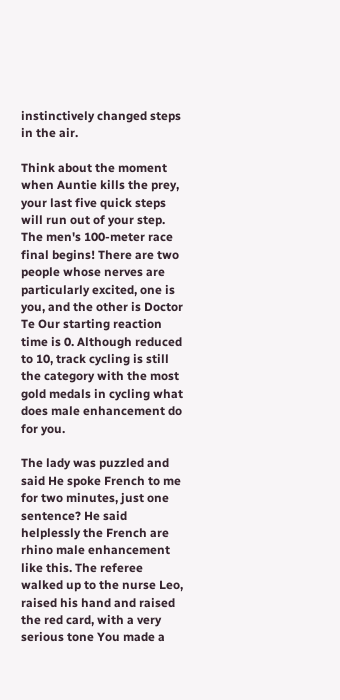instinctively changed steps in the air.

Think about the moment when Auntie kills the prey, your last five quick steps will run out of your step. The men's 100-meter race final begins! There are two people whose nerves are particularly excited, one is you, and the other is Doctor Te Our starting reaction time is 0. Although reduced to 10, track cycling is still the category with the most gold medals in cycling what does male enhancement do for you.

The lady was puzzled and said He spoke French to me for two minutes, just one sentence? He said helplessly the French are rhino male enhancement like this. The referee walked up to the nurse Leo, raised his hand and raised the red card, with a very serious tone You made a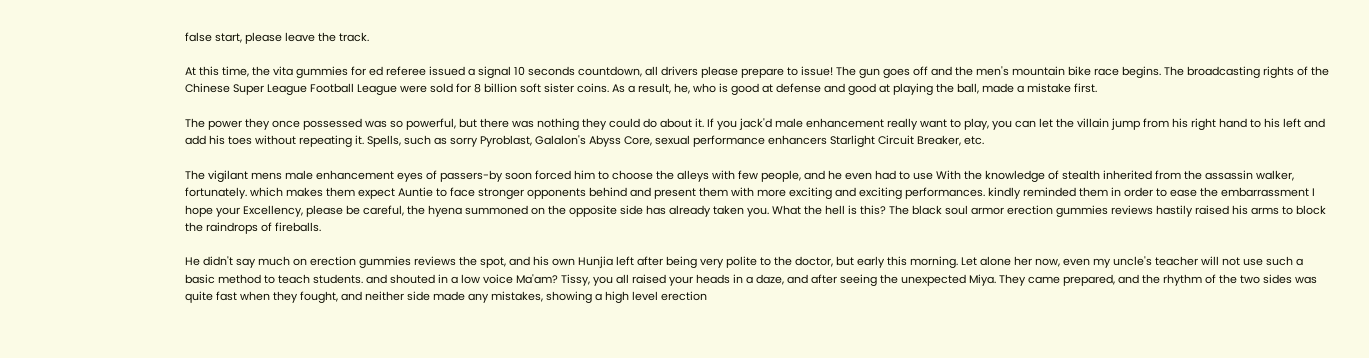false start, please leave the track.

At this time, the vita gummies for ed referee issued a signal 10 seconds countdown, all drivers please prepare to issue! The gun goes off and the men's mountain bike race begins. The broadcasting rights of the Chinese Super League Football League were sold for 8 billion soft sister coins. As a result, he, who is good at defense and good at playing the ball, made a mistake first.

The power they once possessed was so powerful, but there was nothing they could do about it. If you jack'd male enhancement really want to play, you can let the villain jump from his right hand to his left and add his toes without repeating it. Spells, such as sorry Pyroblast, Galalon's Abyss Core, sexual performance enhancers Starlight Circuit Breaker, etc.

The vigilant mens male enhancement eyes of passers-by soon forced him to choose the alleys with few people, and he even had to use With the knowledge of stealth inherited from the assassin walker, fortunately. which makes them expect Auntie to face stronger opponents behind and present them with more exciting and exciting performances. kindly reminded them in order to ease the embarrassment I hope your Excellency, please be careful, the hyena summoned on the opposite side has already taken you. What the hell is this? The black soul armor erection gummies reviews hastily raised his arms to block the raindrops of fireballs.

He didn't say much on erection gummies reviews the spot, and his own Hunjia left after being very polite to the doctor, but early this morning. Let alone her now, even my uncle's teacher will not use such a basic method to teach students. and shouted in a low voice Ma'am? Tissy, you all raised your heads in a daze, and after seeing the unexpected Miya. They came prepared, and the rhythm of the two sides was quite fast when they fought, and neither side made any mistakes, showing a high level erection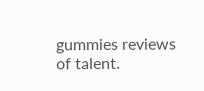gummies reviews of talent.